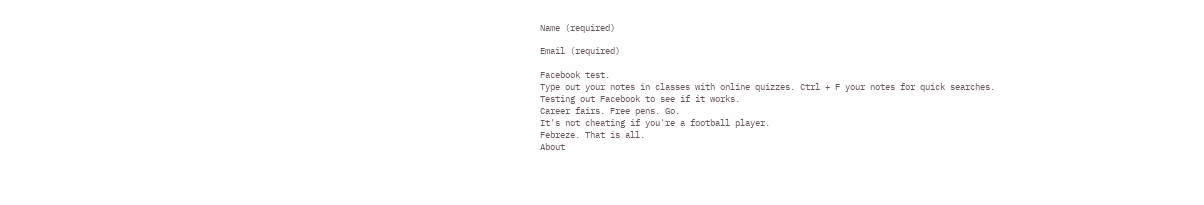Name (required)

Email (required)

Facebook test.
Type out your notes in classes with online quizzes. Ctrl + F your notes for quick searches.
Testing out Facebook to see if it works.
Career fairs. Free pens. Go.
It's not cheating if you're a football player.
Febreze. That is all.
About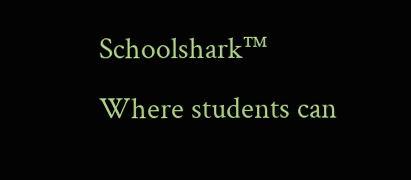Schoolshark™
Where students can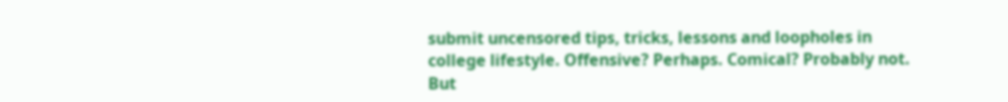submit uncensored tips, tricks, lessons and loopholes in college lifestyle. Offensive? Perhaps. Comical? Probably not. But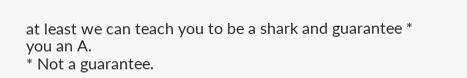at least we can teach you to be a shark and guarantee * you an A.
* Not a guarantee.